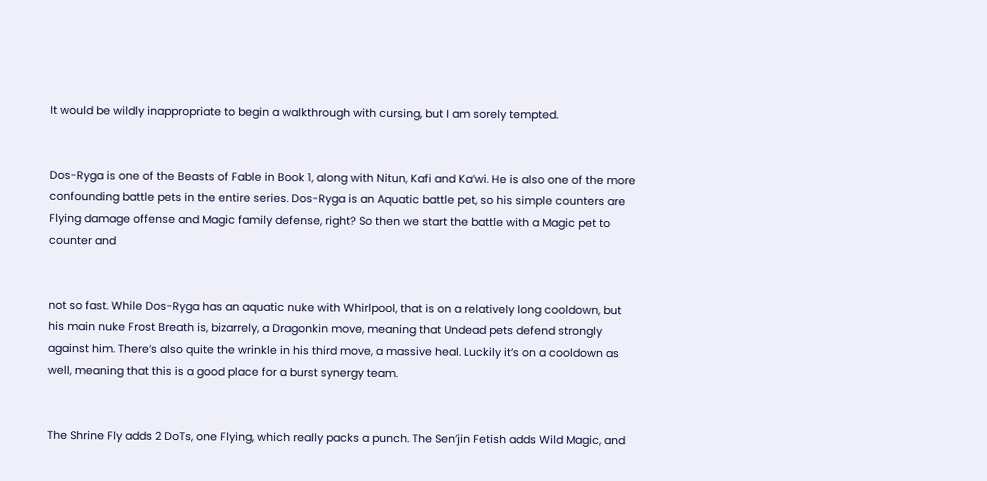It would be wildly inappropriate to begin a walkthrough with cursing, but I am sorely tempted.


Dos-Ryga is one of the Beasts of Fable in Book 1, along with Nitun, Kafi and Ka’wi. He is also one of the more confounding battle pets in the entire series. Dos-Ryga is an Aquatic battle pet, so his simple counters are Flying damage offense and Magic family defense, right? So then we start the battle with a Magic pet to counter and


not so fast. While Dos-Ryga has an aquatic nuke with Whirlpool, that is on a relatively long cooldown, but his main nuke Frost Breath is, bizarrely, a Dragonkin move, meaning that Undead pets defend strongly against him. There’s also quite the wrinkle in his third move, a massive heal. Luckily it’s on a cooldown as well, meaning that this is a good place for a burst synergy team.


The Shrine Fly adds 2 DoTs, one Flying, which really packs a punch. The Sen’jin Fetish adds Wild Magic, and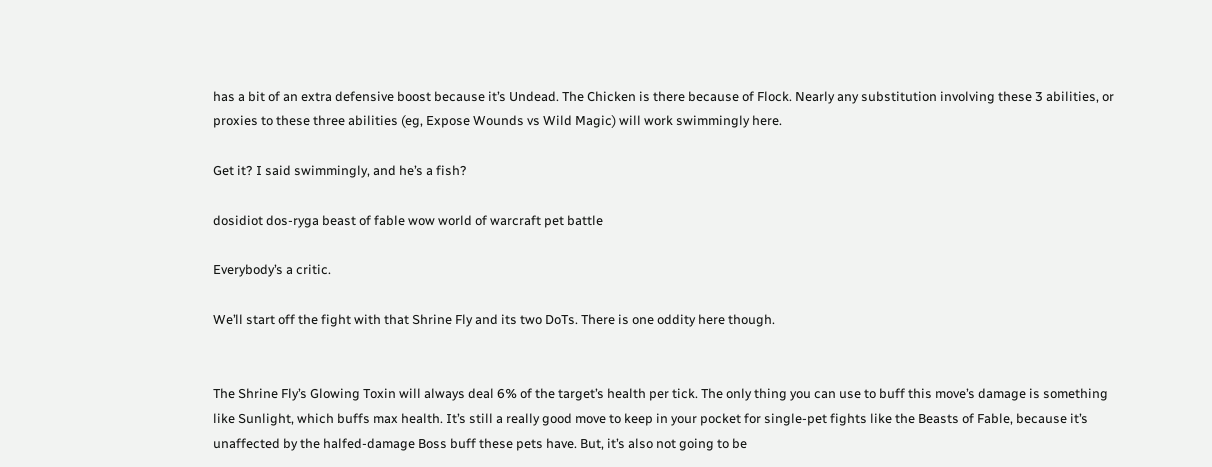has a bit of an extra defensive boost because it’s Undead. The Chicken is there because of Flock. Nearly any substitution involving these 3 abilities, or proxies to these three abilities (eg, Expose Wounds vs Wild Magic) will work swimmingly here.

Get it? I said swimmingly, and he’s a fish?

dosidiot dos-ryga beast of fable wow world of warcraft pet battle

Everybody’s a critic.

We’ll start off the fight with that Shrine Fly and its two DoTs. There is one oddity here though.


The Shrine Fly’s Glowing Toxin will always deal 6% of the target’s health per tick. The only thing you can use to buff this move’s damage is something like Sunlight, which buffs max health. It’s still a really good move to keep in your pocket for single-pet fights like the Beasts of Fable, because it’s unaffected by the halfed-damage Boss buff these pets have. But, it’s also not going to be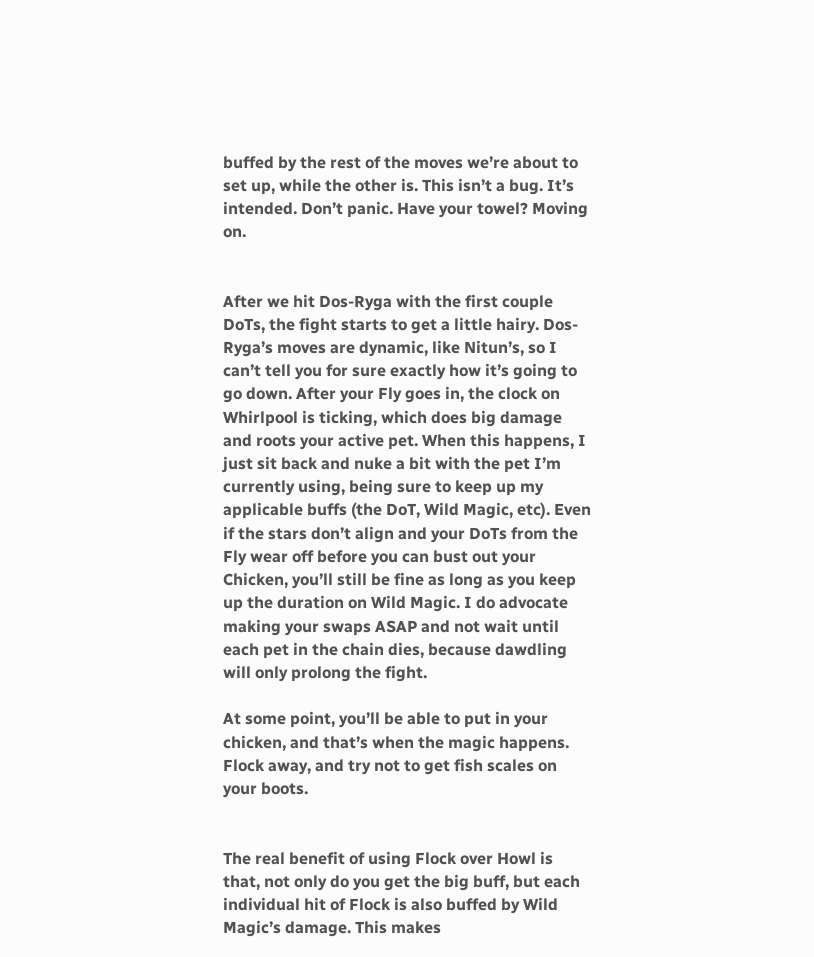buffed by the rest of the moves we’re about to set up, while the other is. This isn’t a bug. It’s intended. Don’t panic. Have your towel? Moving on.


After we hit Dos-Ryga with the first couple DoTs, the fight starts to get a little hairy. Dos-Ryga’s moves are dynamic, like Nitun’s, so I can’t tell you for sure exactly how it’s going to go down. After your Fly goes in, the clock on Whirlpool is ticking, which does big damage and roots your active pet. When this happens, I just sit back and nuke a bit with the pet I’m currently using, being sure to keep up my applicable buffs (the DoT, Wild Magic, etc). Even if the stars don’t align and your DoTs from the Fly wear off before you can bust out your Chicken, you’ll still be fine as long as you keep up the duration on Wild Magic. I do advocate making your swaps ASAP and not wait until each pet in the chain dies, because dawdling will only prolong the fight.

At some point, you’ll be able to put in your chicken, and that’s when the magic happens. Flock away, and try not to get fish scales on your boots.


The real benefit of using Flock over Howl is that, not only do you get the big buff, but each individual hit of Flock is also buffed by Wild Magic’s damage. This makes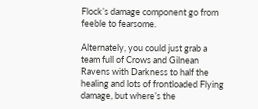Flock’s damage component go from feeble to fearsome.

Alternately, you could just grab a team full of Crows and Gilnean Ravens with Darkness to half the healing and lots of frontloaded Flying damage, but where’s the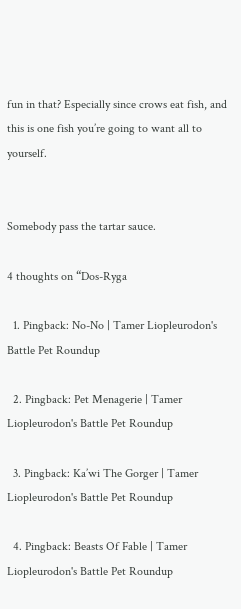fun in that? Especially since crows eat fish, and this is one fish you’re going to want all to yourself.


Somebody pass the tartar sauce.

4 thoughts on “Dos-Ryga

  1. Pingback: No-No | Tamer Liopleurodon's Battle Pet Roundup

  2. Pingback: Pet Menagerie | Tamer Liopleurodon's Battle Pet Roundup

  3. Pingback: Ka’wi The Gorger | Tamer Liopleurodon's Battle Pet Roundup

  4. Pingback: Beasts Of Fable | Tamer Liopleurodon's Battle Pet Roundup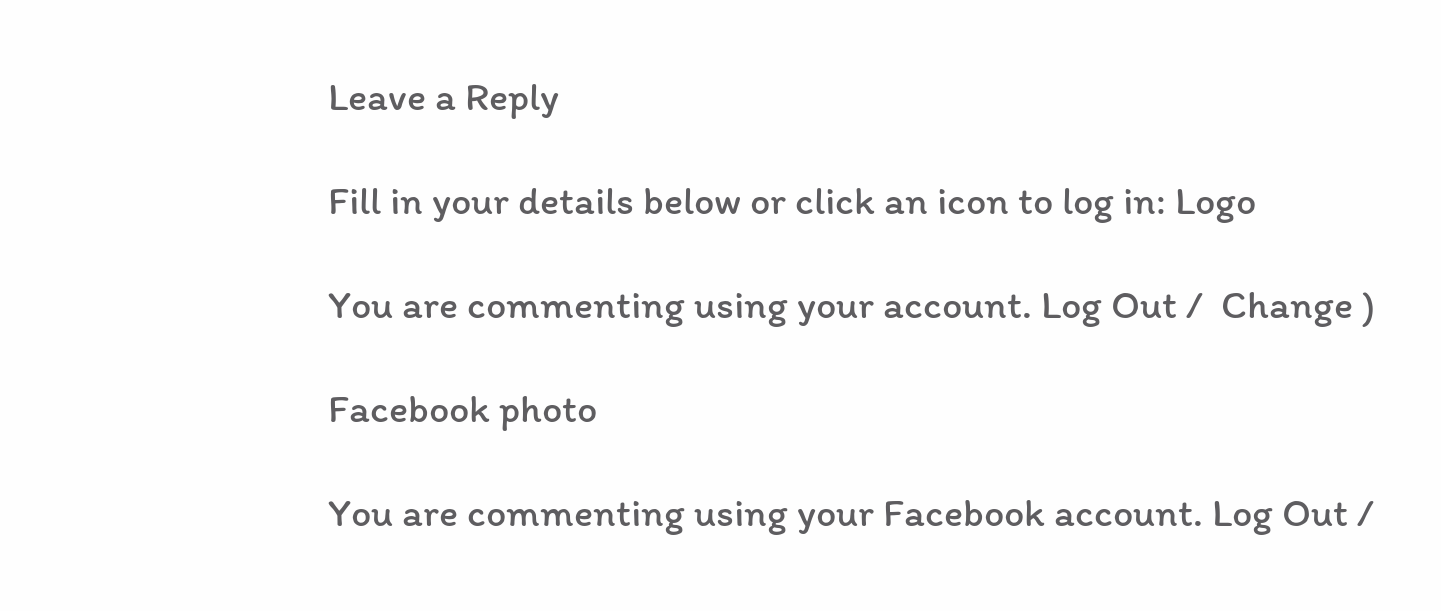Leave a Reply

Fill in your details below or click an icon to log in: Logo

You are commenting using your account. Log Out /  Change )

Facebook photo

You are commenting using your Facebook account. Log Out /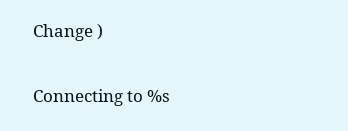Change )

Connecting to %s